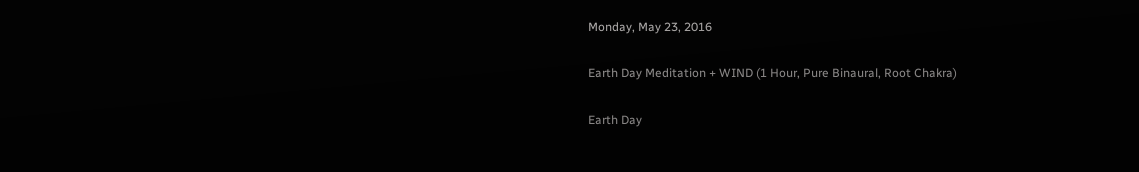Monday, May 23, 2016

Earth Day Meditation + WIND (1 Hour, Pure Binaural, Root Chakra)

Earth Day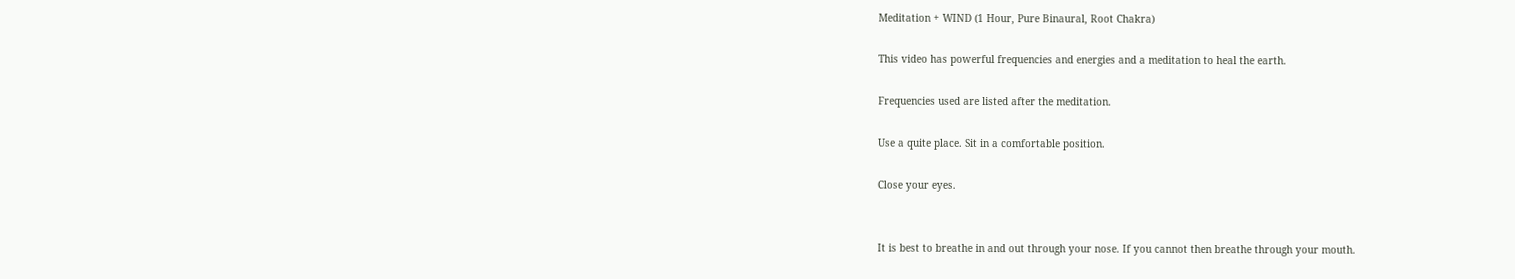Meditation + WIND (1 Hour, Pure Binaural, Root Chakra)

This video has powerful frequencies and energies and a meditation to heal the earth.

Frequencies used are listed after the meditation.

Use a quite place. Sit in a comfortable position.

Close your eyes.


It is best to breathe in and out through your nose. If you cannot then breathe through your mouth.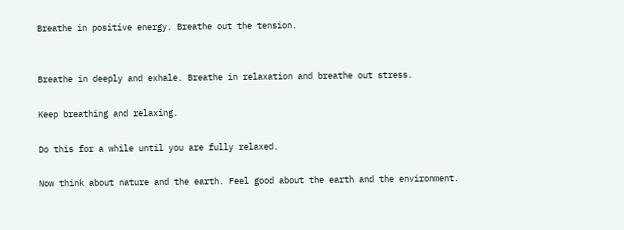Breathe in positive energy. Breathe out the tension.


Breathe in deeply and exhale. Breathe in relaxation and breathe out stress.

Keep breathing and relaxing.

Do this for a while until you are fully relaxed.

Now think about nature and the earth. Feel good about the earth and the environment.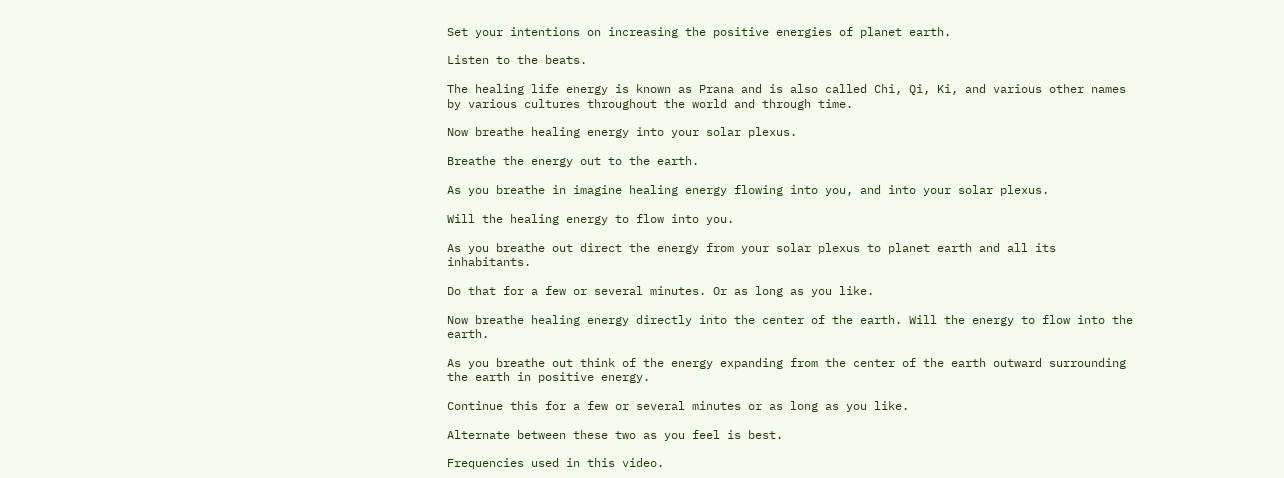Set your intentions on increasing the positive energies of planet earth.

Listen to the beats.

The healing life energy is known as Prana and is also called Chi, Qi, Ki, and various other names by various cultures throughout the world and through time.

Now breathe healing energy into your solar plexus.

Breathe the energy out to the earth.

As you breathe in imagine healing energy flowing into you, and into your solar plexus.

Will the healing energy to flow into you.

As you breathe out direct the energy from your solar plexus to planet earth and all its inhabitants.

Do that for a few or several minutes. Or as long as you like.

Now breathe healing energy directly into the center of the earth. Will the energy to flow into the earth.

As you breathe out think of the energy expanding from the center of the earth outward surrounding the earth in positive energy.

Continue this for a few or several minutes or as long as you like.

Alternate between these two as you feel is best.

Frequencies used in this video.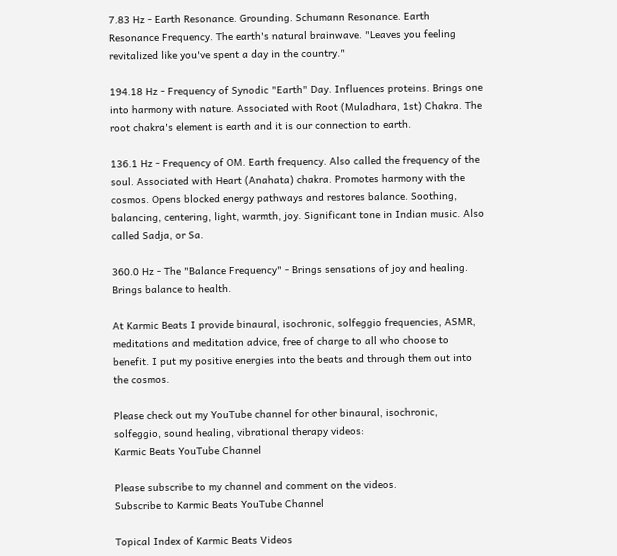7.83 Hz - Earth Resonance. Grounding. Schumann Resonance. Earth Resonance Frequency. The earth's natural brainwave. "Leaves you feeling revitalized like you've spent a day in the country."

194.18 Hz - Frequency of Synodic "Earth" Day. Influences proteins. Brings one into harmony with nature. Associated with Root (Muladhara, 1st) Chakra. The root chakra's element is earth and it is our connection to earth.

136.1 Hz - Frequency of OM. Earth frequency. Also called the frequency of the soul. Associated with Heart (Anahata) chakra. Promotes harmony with the cosmos. Opens blocked energy pathways and restores balance. Soothing, balancing, centering, light, warmth, joy. Significant tone in Indian music. Also called Sadja, or Sa.

360.0 Hz - The "Balance Frequency" - Brings sensations of joy and healing. Brings balance to health.

At Karmic Beats I provide binaural, isochronic, solfeggio frequencies, ASMR, meditations and meditation advice, free of charge to all who choose to benefit. I put my positive energies into the beats and through them out into the cosmos.

Please check out my YouTube channel for other binaural, isochronic, solfeggio, sound healing, vibrational therapy videos:
Karmic Beats YouTube Channel

Please subscribe to my channel and comment on the videos.
Subscribe to Karmic Beats YouTube Channel

Topical Index of Karmic Beats Videos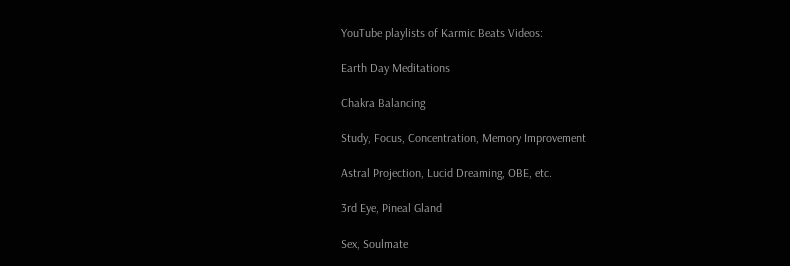YouTube playlists of Karmic Beats Videos:

Earth Day Meditations

Chakra Balancing

Study, Focus, Concentration, Memory Improvement

Astral Projection, Lucid Dreaming, OBE, etc.

3rd Eye, Pineal Gland

Sex, Soulmate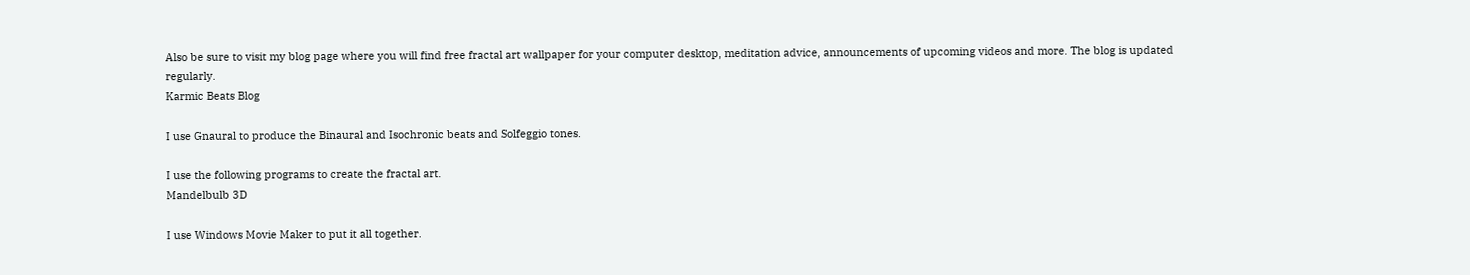Also be sure to visit my blog page where you will find free fractal art wallpaper for your computer desktop, meditation advice, announcements of upcoming videos and more. The blog is updated regularly.
Karmic Beats Blog

I use Gnaural to produce the Binaural and Isochronic beats and Solfeggio tones.

I use the following programs to create the fractal art.
Mandelbulb 3D

I use Windows Movie Maker to put it all together.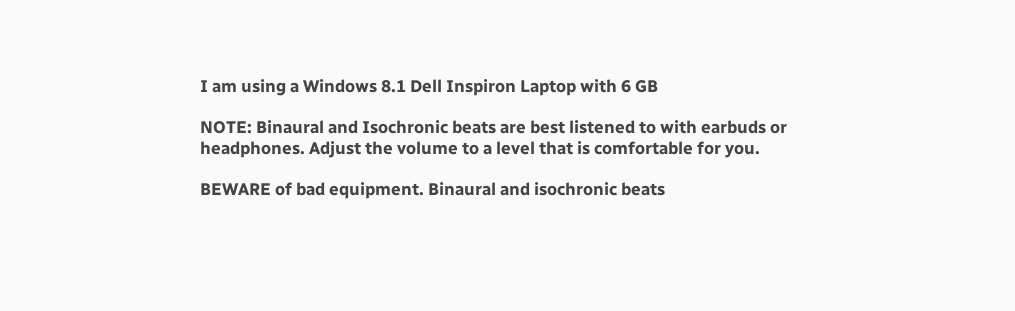I am using a Windows 8.1 Dell Inspiron Laptop with 6 GB

NOTE: Binaural and Isochronic beats are best listened to with earbuds or headphones. Adjust the volume to a level that is comfortable for you.

BEWARE of bad equipment. Binaural and isochronic beats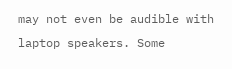may not even be audible with laptop speakers. Some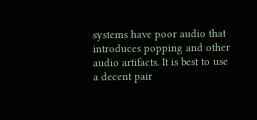systems have poor audio that introduces popping and other audio artifacts. It is best to use a decent pair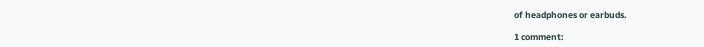of headphones or earbuds.

1 comment: